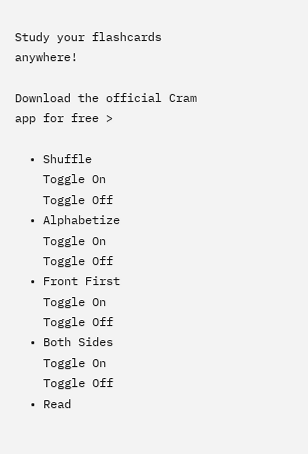Study your flashcards anywhere!

Download the official Cram app for free >

  • Shuffle
    Toggle On
    Toggle Off
  • Alphabetize
    Toggle On
    Toggle Off
  • Front First
    Toggle On
    Toggle Off
  • Both Sides
    Toggle On
    Toggle Off
  • Read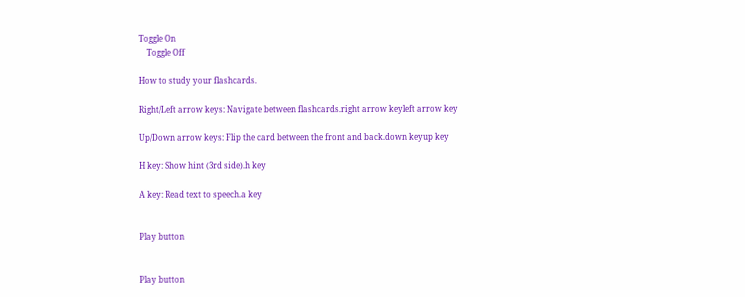Toggle On
    Toggle Off

How to study your flashcards.

Right/Left arrow keys: Navigate between flashcards.right arrow keyleft arrow key

Up/Down arrow keys: Flip the card between the front and back.down keyup key

H key: Show hint (3rd side).h key

A key: Read text to speech.a key


Play button


Play button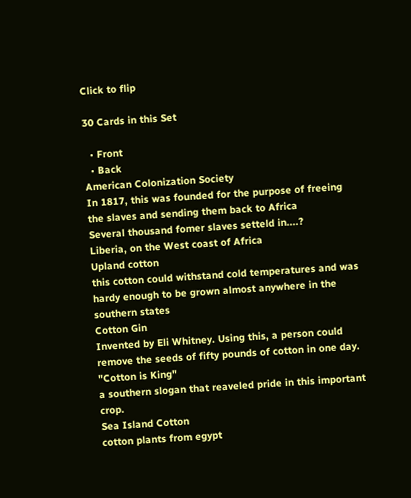Click to flip

30 Cards in this Set

  • Front
  • Back
American Colonization Society
In 1817, this was founded for the purpose of freeing the slaves and sending them back to Africa
Several thousand fomer slaves setteld in....?
Liberia, on the West coast of Africa
Upland cotton
this cotton could withstand cold temperatures and was hardy enough to be grown almost anywhere in the southern states
Cotton Gin
Invented by Eli Whitney. Using this, a person could remove the seeds of fifty pounds of cotton in one day.
"Cotton is King"
a southern slogan that reaveled pride in this important crop.
Sea Island Cotton
cotton plants from egypt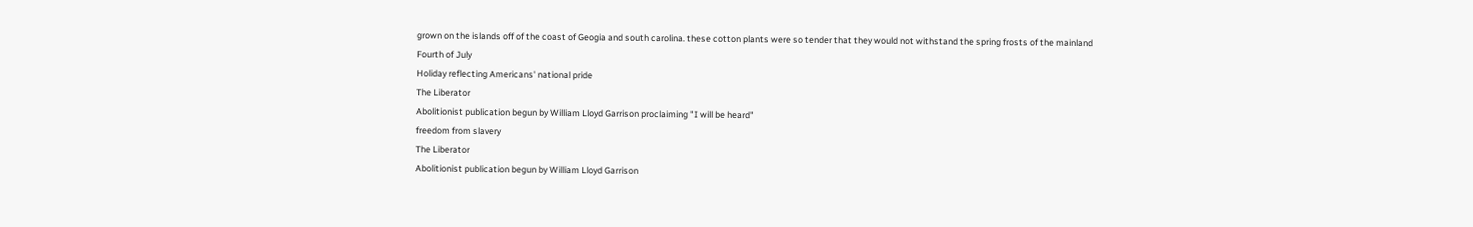grown on the islands off of the coast of Geogia and south carolina. these cotton plants were so tender that they would not withstand the spring frosts of the mainland
Fourth of July
Holiday reflecting Americans' national pride
The Liberator
Abolitionist publication begun by William Lloyd Garrison proclaiming "I will be heard"
freedom from slavery
The Liberator
Abolitionist publication begun by William Lloyd Garrison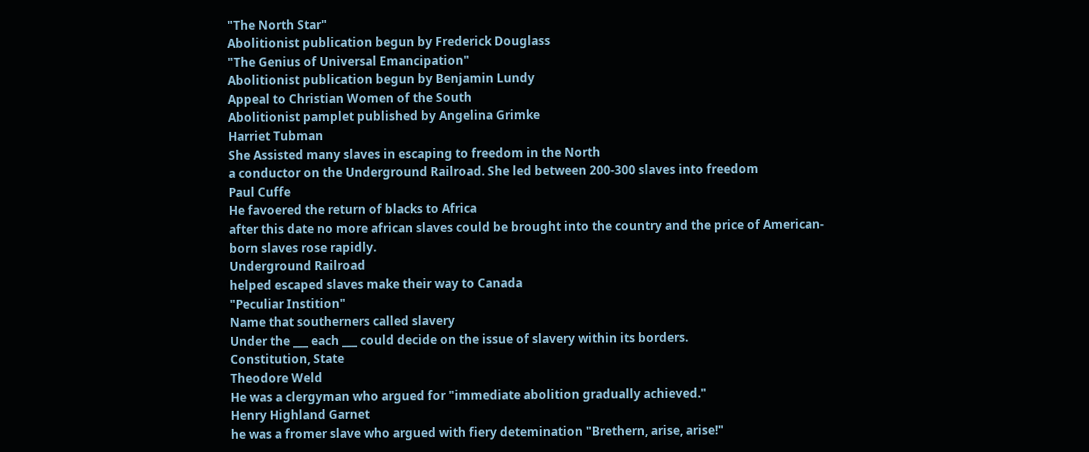"The North Star"
Abolitionist publication begun by Frederick Douglass
"The Genius of Universal Emancipation"
Abolitionist publication begun by Benjamin Lundy
Appeal to Christian Women of the South
Abolitionist pamplet published by Angelina Grimke
Harriet Tubman
She Assisted many slaves in escaping to freedom in the North
a conductor on the Underground Railroad. She led between 200-300 slaves into freedom
Paul Cuffe
He favoered the return of blacks to Africa
after this date no more african slaves could be brought into the country and the price of American-born slaves rose rapidly.
Underground Railroad
helped escaped slaves make their way to Canada
"Peculiar Instition"
Name that southerners called slavery
Under the ___ each ___ could decide on the issue of slavery within its borders.
Constitution, State
Theodore Weld
He was a clergyman who argued for "immediate abolition gradually achieved."
Henry Highland Garnet
he was a fromer slave who argued with fiery detemination "Brethern, arise, arise!"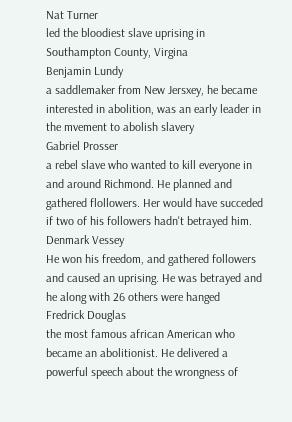Nat Turner
led the bloodiest slave uprising in Southampton County, Virgina
Benjamin Lundy
a saddlemaker from New Jersxey, he became interested in abolition, was an early leader in the mvement to abolish slavery
Gabriel Prosser
a rebel slave who wanted to kill everyone in and around Richmond. He planned and gathered flollowers. Her would have succeded if two of his followers hadn't betrayed him.
Denmark Vessey
He won his freedom, and gathered followers and caused an uprising. He was betrayed and he along with 26 others were hanged
Fredrick Douglas
the most famous african American who became an abolitionist. He delivered a powerful speech about the wrongness of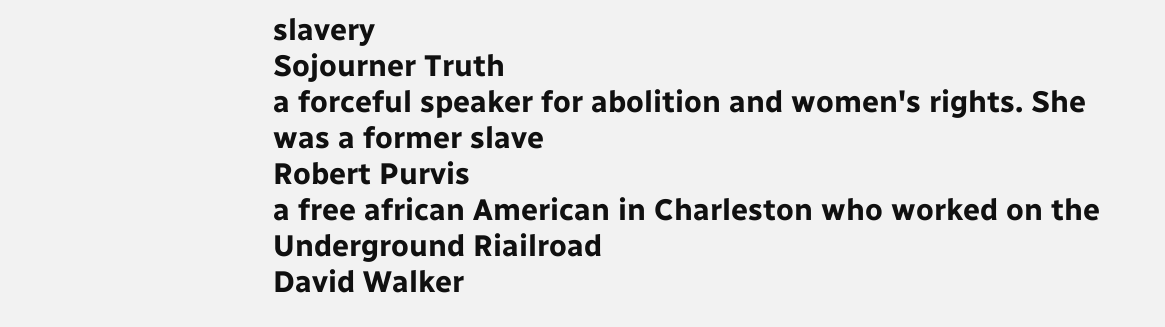slavery
Sojourner Truth
a forceful speaker for abolition and women's rights. She was a former slave
Robert Purvis
a free african American in Charleston who worked on the Underground Riailroad
David Walker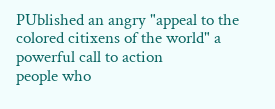PUblished an angry "appeal to the colored citixens of the world" a powerful call to action
people who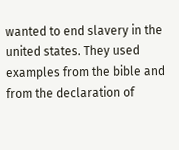wanted to end slavery in the united states. They used examples from the bible and from the declaration of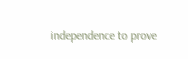independence to prove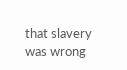that slavery was wrong